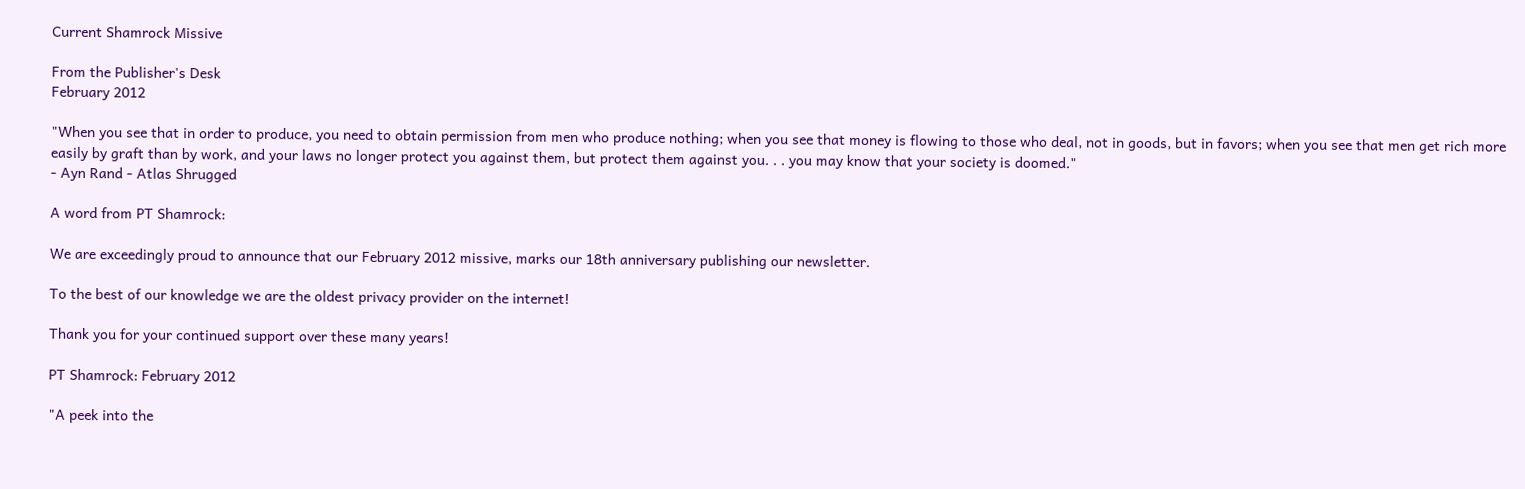Current Shamrock Missive

From the Publisher's Desk
February 2012

"When you see that in order to produce, you need to obtain permission from men who produce nothing; when you see that money is flowing to those who deal, not in goods, but in favors; when you see that men get rich more easily by graft than by work, and your laws no longer protect you against them, but protect them against you. . . you may know that your society is doomed."
- Ayn Rand - Atlas Shrugged

A word from PT Shamrock:

We are exceedingly proud to announce that our February 2012 missive, marks our 18th anniversary publishing our newsletter.

To the best of our knowledge we are the oldest privacy provider on the internet!

Thank you for your continued support over these many years!

PT Shamrock: February 2012

"A peek into the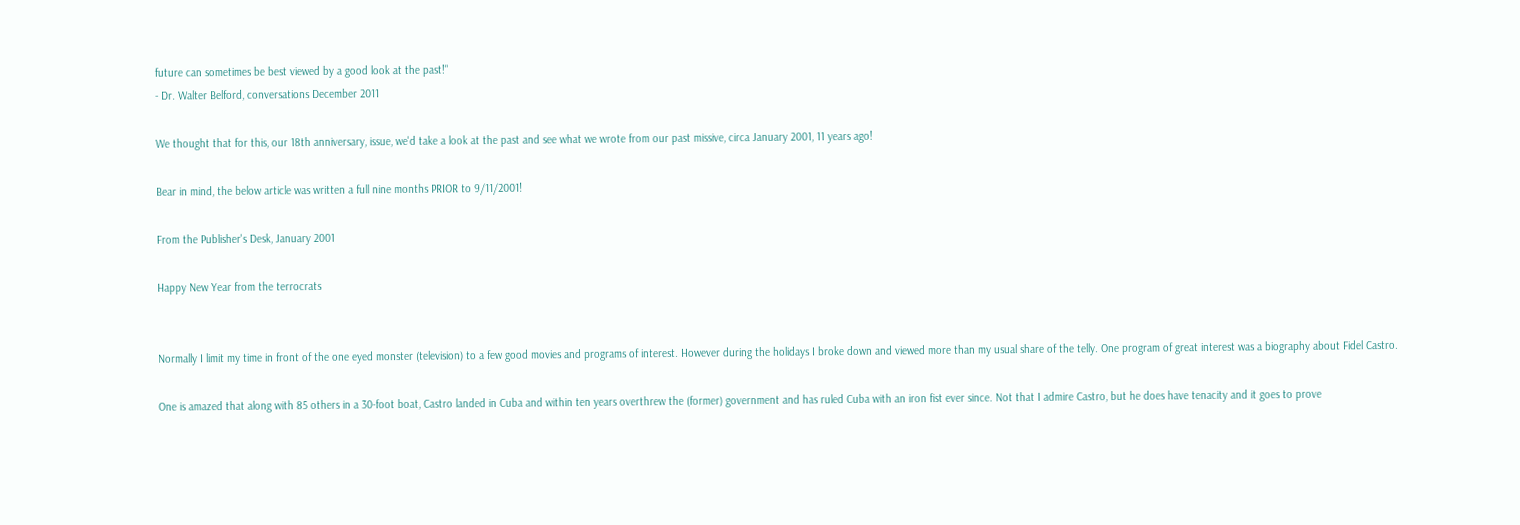future can sometimes be best viewed by a good look at the past!"
- Dr. Walter Belford, conversations December 2011

We thought that for this, our 18th anniversary, issue, we'd take a look at the past and see what we wrote from our past missive, circa January 2001, 11 years ago!

Bear in mind, the below article was written a full nine months PRIOR to 9/11/2001!

From the Publisher's Desk, January 2001

Happy New Year from the terrocrats


Normally I limit my time in front of the one eyed monster (television) to a few good movies and programs of interest. However during the holidays I broke down and viewed more than my usual share of the telly. One program of great interest was a biography about Fidel Castro.

One is amazed that along with 85 others in a 30-foot boat, Castro landed in Cuba and within ten years overthrew the (former) government and has ruled Cuba with an iron fist ever since. Not that I admire Castro, but he does have tenacity and it goes to prove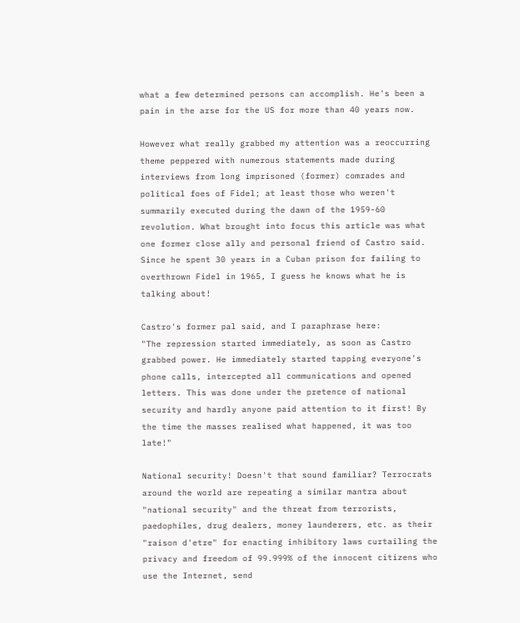what a few determined persons can accomplish. He's been a pain in the arse for the US for more than 40 years now.

However what really grabbed my attention was a reoccurring theme peppered with numerous statements made during interviews from long imprisoned (former) comrades and political foes of Fidel; at least those who weren't summarily executed during the dawn of the 1959-60 revolution. What brought into focus this article was what one former close ally and personal friend of Castro said. Since he spent 30 years in a Cuban prison for failing to overthrown Fidel in 1965, I guess he knows what he is talking about!

Castro's former pal said, and I paraphrase here:
"The repression started immediately, as soon as Castro grabbed power. He immediately started tapping everyone's phone calls, intercepted all communications and opened letters. This was done under the pretence of national security and hardly anyone paid attention to it first! By the time the masses realised what happened, it was too late!"

National security! Doesn't that sound familiar? Terrocrats around the world are repeating a similar mantra about "national security" and the threat from terrorists, paedophiles, drug dealers, money launderers, etc. as their "raison d'etre" for enacting inhibitory laws curtailing the privacy and freedom of 99.999% of the innocent citizens who use the Internet, send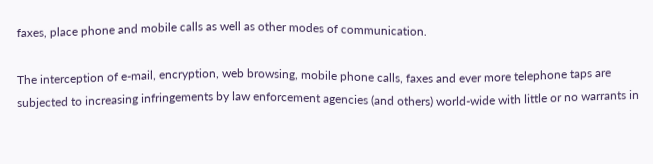faxes, place phone and mobile calls as well as other modes of communication.

The interception of e-mail, encryption, web browsing, mobile phone calls, faxes and ever more telephone taps are subjected to increasing infringements by law enforcement agencies (and others) world-wide with little or no warrants in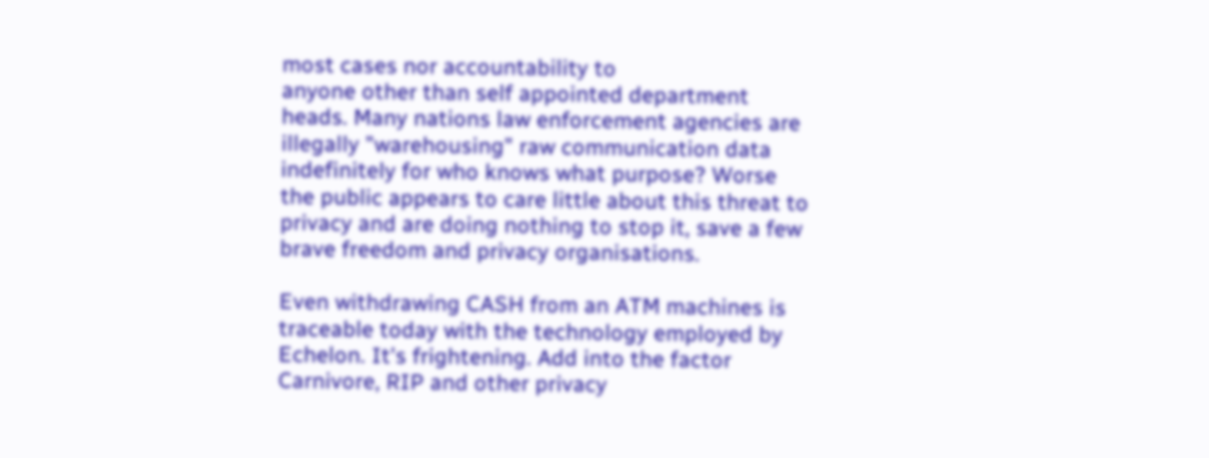most cases nor accountability to
anyone other than self appointed department heads. Many nations law enforcement agencies are illegally "warehousing" raw communication data indefinitely for who knows what purpose? Worse the public appears to care little about this threat to privacy and are doing nothing to stop it, save a few brave freedom and privacy organisations.

Even withdrawing CASH from an ATM machines is traceable today with the technology employed by Echelon. It's frightening. Add into the factor Carnivore, RIP and other privacy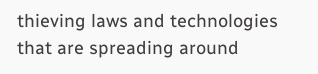thieving laws and technologies that are spreading around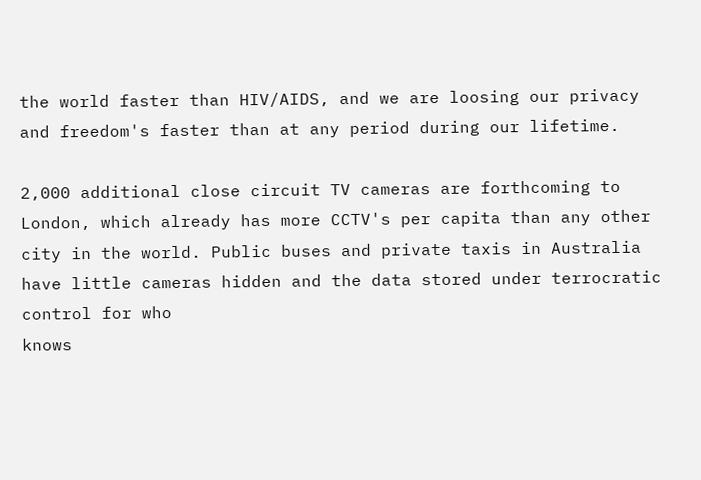the world faster than HIV/AIDS, and we are loosing our privacy and freedom's faster than at any period during our lifetime.

2,000 additional close circuit TV cameras are forthcoming to London, which already has more CCTV's per capita than any other city in the world. Public buses and private taxis in Australia have little cameras hidden and the data stored under terrocratic control for who
knows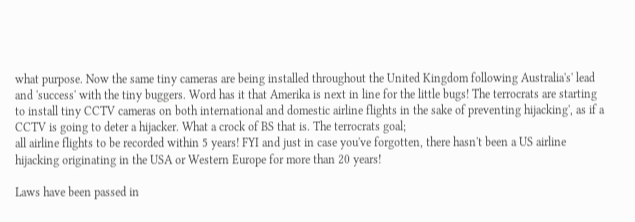what purpose. Now the same tiny cameras are being installed throughout the United Kingdom following Australia's' lead and 'success' with the tiny buggers. Word has it that Amerika is next in line for the little bugs! The terrocrats are starting to install tiny CCTV cameras on both international and domestic airline flights in the sake of preventing hijacking', as if a CCTV is going to deter a hijacker. What a crock of BS that is. The terrocrats goal;
all airline flights to be recorded within 5 years! FYI and just in case you've forgotten, there hasn't been a US airline hijacking originating in the USA or Western Europe for more than 20 years!

Laws have been passed in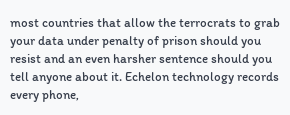most countries that allow the terrocrats to grab your data under penalty of prison should you resist and an even harsher sentence should you tell anyone about it. Echelon technology records every phone,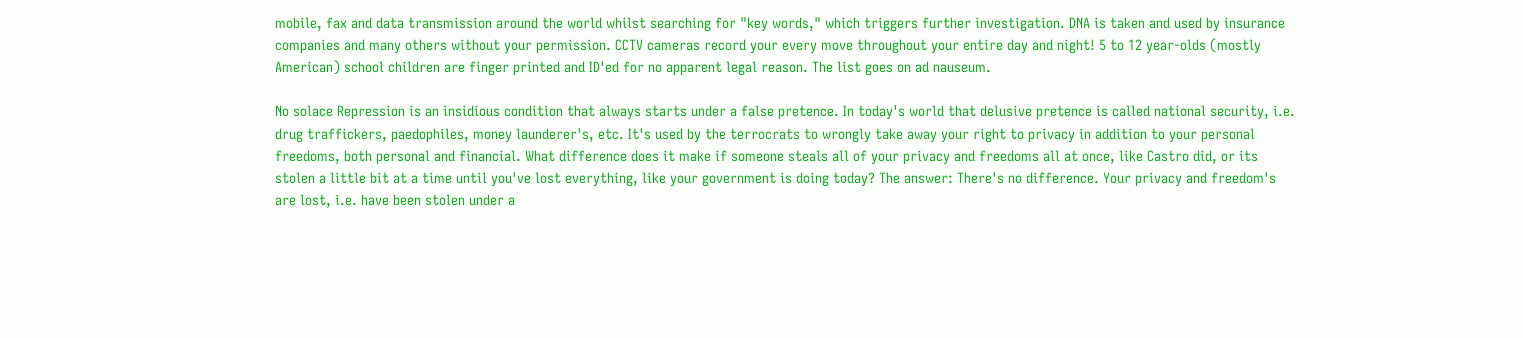mobile, fax and data transmission around the world whilst searching for "key words," which triggers further investigation. DNA is taken and used by insurance companies and many others without your permission. CCTV cameras record your every move throughout your entire day and night! 5 to 12 year-olds (mostly American) school children are finger printed and ID'ed for no apparent legal reason. The list goes on ad nauseum.

No solace Repression is an insidious condition that always starts under a false pretence. In today's world that delusive pretence is called national security, i.e. drug traffickers, paedophiles, money launderer's, etc. It's used by the terrocrats to wrongly take away your right to privacy in addition to your personal freedoms, both personal and financial. What difference does it make if someone steals all of your privacy and freedoms all at once, like Castro did, or its stolen a little bit at a time until you've lost everything, like your government is doing today? The answer: There's no difference. Your privacy and freedom's are lost, i.e. have been stolen under a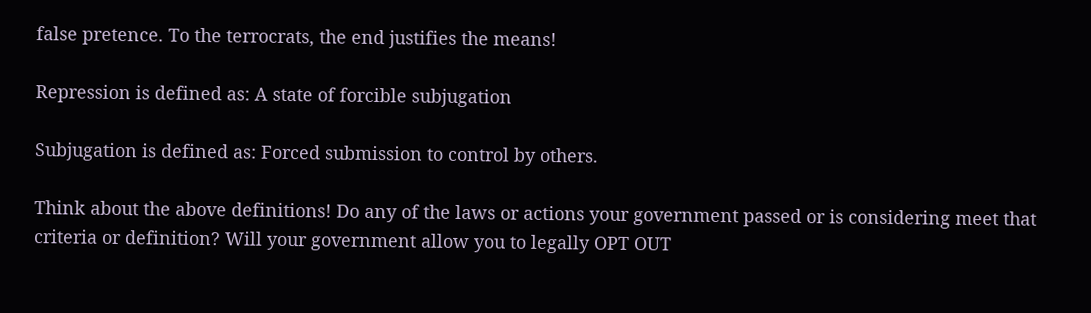false pretence. To the terrocrats, the end justifies the means!

Repression is defined as: A state of forcible subjugation

Subjugation is defined as: Forced submission to control by others.

Think about the above definitions! Do any of the laws or actions your government passed or is considering meet that criteria or definition? Will your government allow you to legally OPT OUT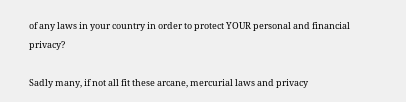of any laws in your country in order to protect YOUR personal and financial privacy?

Sadly many, if not all fit these arcane, mercurial laws and privacy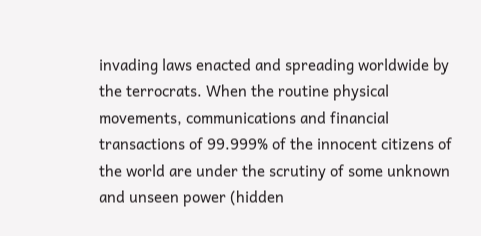invading laws enacted and spreading worldwide by the terrocrats. When the routine physical movements, communications and financial transactions of 99.999% of the innocent citizens of the world are under the scrutiny of some unknown and unseen power (hidden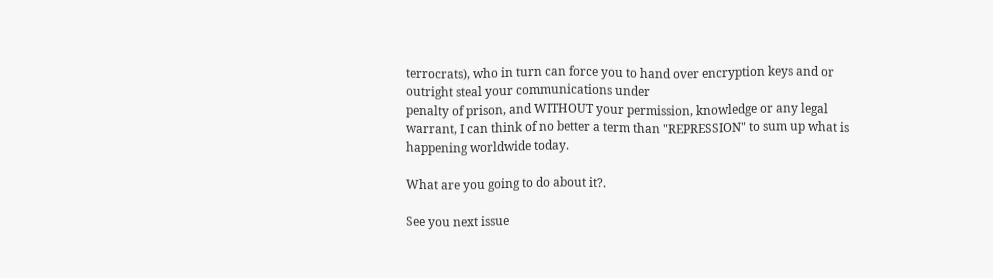terrocrats), who in turn can force you to hand over encryption keys and or outright steal your communications under
penalty of prison, and WITHOUT your permission, knowledge or any legal warrant, I can think of no better a term than "REPRESSION" to sum up what is happening worldwide today.

What are you going to do about it?.

See you next issue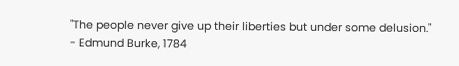"The people never give up their liberties but under some delusion."
- Edmund Burke, 1784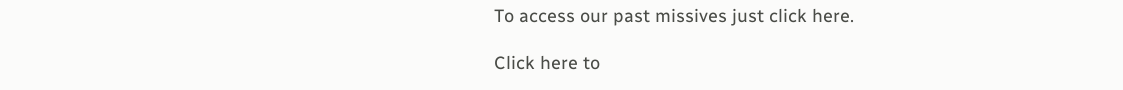To access our past missives just click here.

Click here to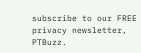subscribe to our FREE privacy newsletter, PTBuzz.